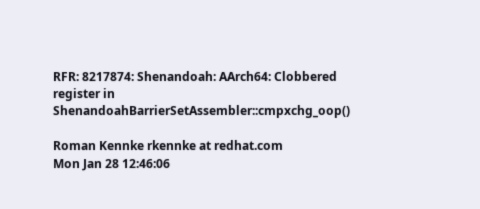RFR: 8217874: Shenandoah: AArch64: Clobbered register in ShenandoahBarrierSetAssembler::cmpxchg_oop()

Roman Kennke rkennke at redhat.com
Mon Jan 28 12:46:06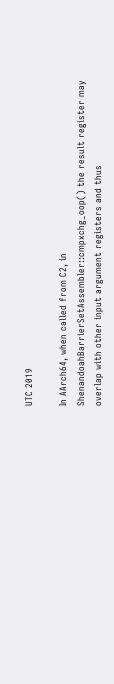UTC 2019

In AArch64, when called from C2, in
ShenandoahBarrierSetAssembler::cmpxchg_oop() the result register may
overlap with other input argument registers and thus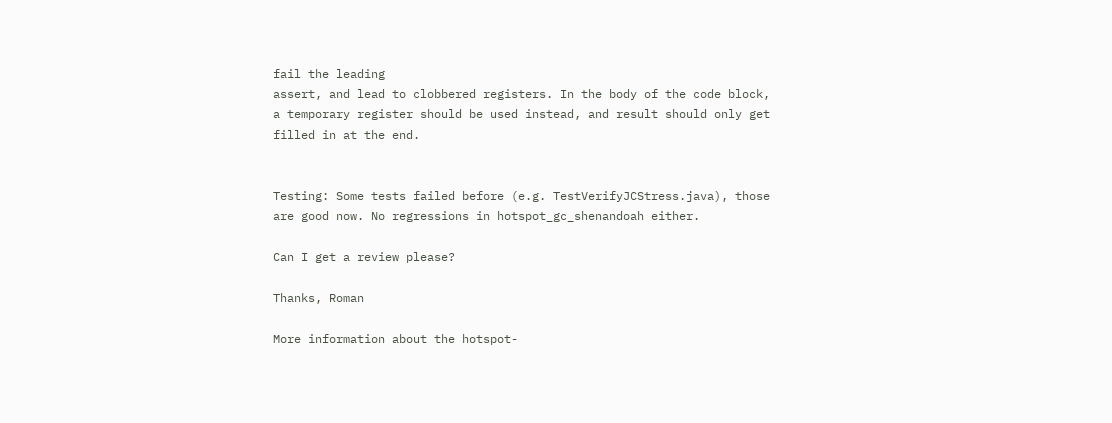fail the leading
assert, and lead to clobbered registers. In the body of the code block,
a temporary register should be used instead, and result should only get
filled in at the end.


Testing: Some tests failed before (e.g. TestVerifyJCStress.java), those
are good now. No regressions in hotspot_gc_shenandoah either.

Can I get a review please?

Thanks, Roman

More information about the hotspot-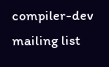compiler-dev mailing list